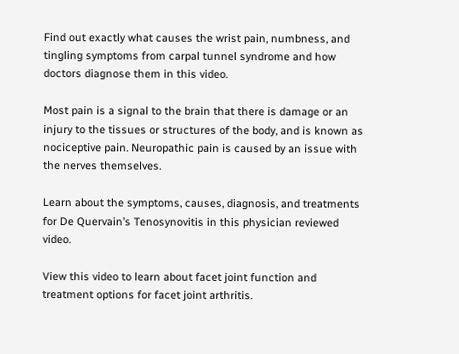Find out exactly what causes the wrist pain, numbness, and tingling symptoms from carpal tunnel syndrome and how doctors diagnose them in this video.

Most pain is a signal to the brain that there is damage or an injury to the tissues or structures of the body, and is known as nociceptive pain. Neuropathic pain is caused by an issue with the nerves themselves.

Learn about the symptoms, causes, diagnosis, and treatments for De Quervain’s Tenosynovitis in this physician reviewed video.

View this video to learn about facet joint function and treatment options for facet joint arthritis.